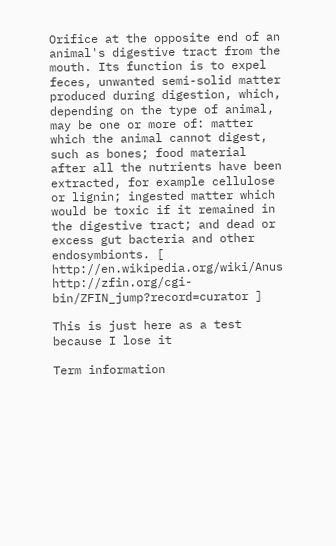Orifice at the opposite end of an animal's digestive tract from the mouth. Its function is to expel feces, unwanted semi-solid matter produced during digestion, which, depending on the type of animal, may be one or more of: matter which the animal cannot digest, such as bones; food material after all the nutrients have been extracted, for example cellulose or lignin; ingested matter which would be toxic if it remained in the digestive tract; and dead or excess gut bacteria and other endosymbionts. [ http://en.wikipedia.org/wiki/Anus http://zfin.org/cgi-bin/ZFIN_jump?record=curator ]

This is just here as a test because I lose it

Term information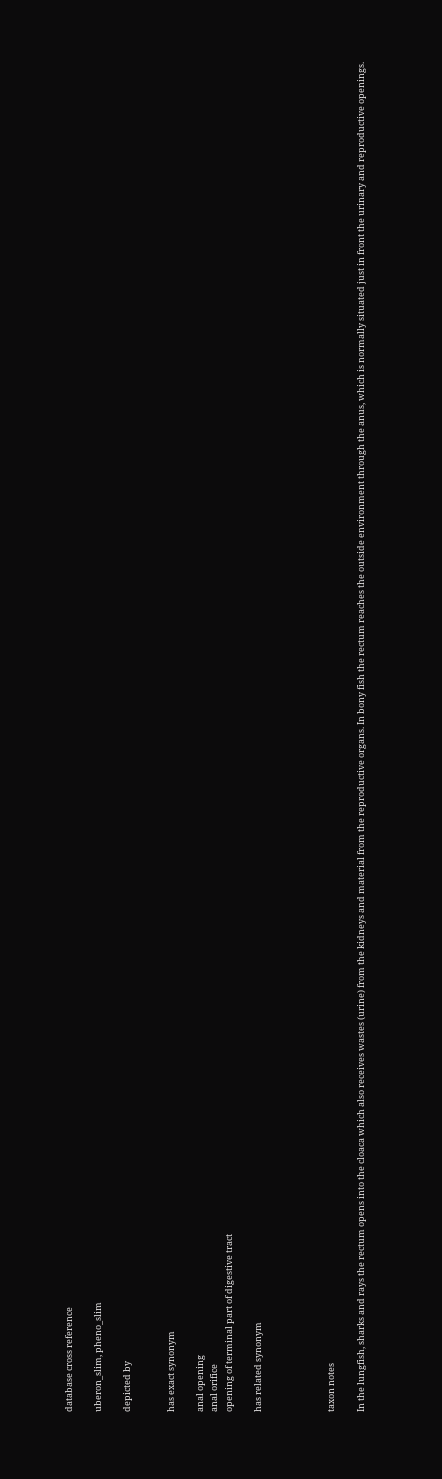database cross reference

uberon_slim, pheno_slim

depicted by


has exact synonym

anal opening
anal orifice
opening of terminal part of digestive tract

has related synonym




taxon notes

In the lungfish, sharks and rays the rectum opens into the cloaca which also receives wastes (urine) from the kidneys and material from the reproductive organs. In bony fish the rectum reaches the outside environment through the anus, which is normally situated just in front the urinary and reproductive openings.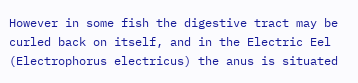However in some fish the digestive tract may be curled back on itself, and in the Electric Eel (Electrophorus electricus) the anus is situated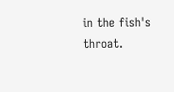in the fish's throat.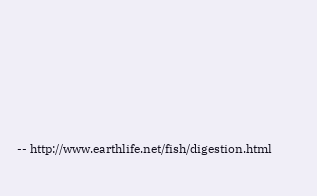-- http://www.earthlife.net/fish/digestion.html